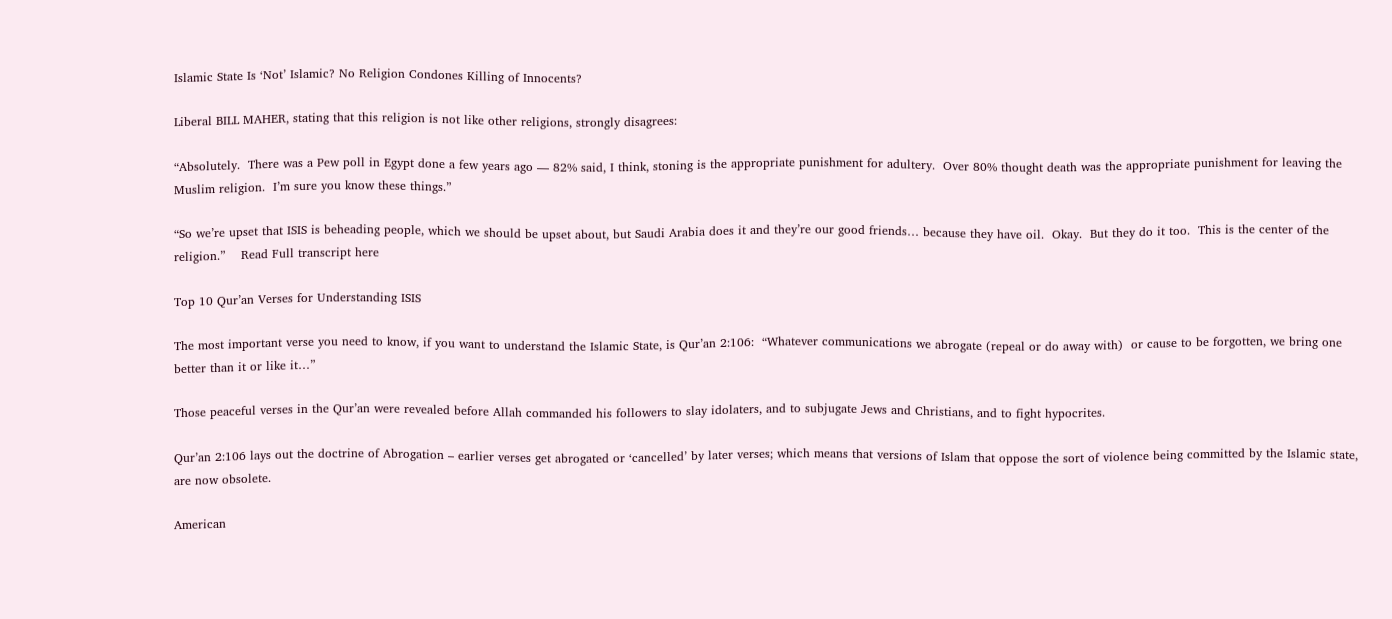Islamic State Is ‘Not’ Islamic? No Religion Condones Killing of Innocents?

Liberal BILL MAHER, stating that this religion is not like other religions, strongly disagrees:

“Absolutely.  There was a Pew poll in Egypt done a few years ago — 82% said, I think, stoning is the appropriate punishment for adultery.  Over 80% thought death was the appropriate punishment for leaving the Muslim religion.  I’m sure you know these things.”

“So we’re upset that ISIS is beheading people, which we should be upset about, but Saudi Arabia does it and they’re our good friends… because they have oil.  Okay.  But they do it too.  This is the center of the religion.”    Read Full transcript here

Top 10 Qur’an Verses for Understanding ISIS

The most important verse you need to know, if you want to understand the Islamic State, is Qur’an 2:106:  “Whatever communications we abrogate (repeal or do away with)  or cause to be forgotten, we bring one better than it or like it…”

Those peaceful verses in the Qur’an were revealed before Allah commanded his followers to slay idolaters, and to subjugate Jews and Christians, and to fight hypocrites.

Qur’an 2:106 lays out the doctrine of Abrogation – earlier verses get abrogated or ‘cancelled’ by later verses; which means that versions of Islam that oppose the sort of violence being committed by the Islamic state, are now obsolete.

American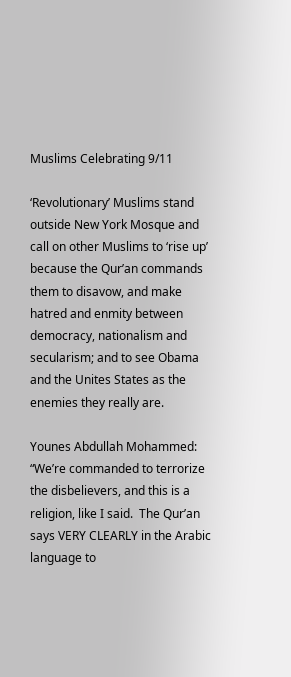Muslims Celebrating 9/11

‘Revolutionary’ Muslims stand outside New York Mosque and call on other Muslims to ‘rise up’ because the Qur’an commands them to disavow, and make hatred and enmity between  democracy, nationalism and secularism; and to see Obama and the Unites States as the enemies they really are.

Younes Abdullah Mohammed:  “We’re commanded to terrorize the disbelievers, and this is a religion, like I said.  The Qur’an says VERY CLEARLY in the Arabic language to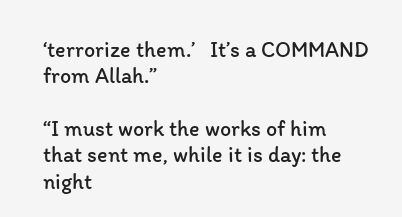‘terrorize them.’   It’s a COMMAND from Allah.”

“I must work the works of him that sent me, while it is day: the night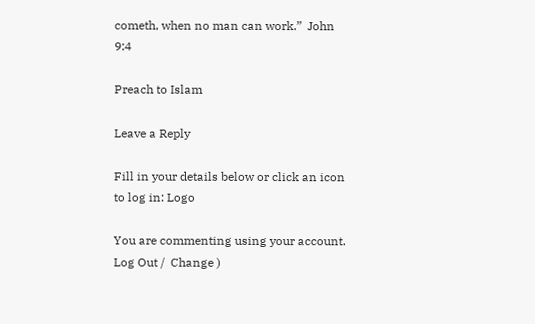cometh, when no man can work.”  John 9:4

Preach to Islam

Leave a Reply

Fill in your details below or click an icon to log in: Logo

You are commenting using your account. Log Out /  Change )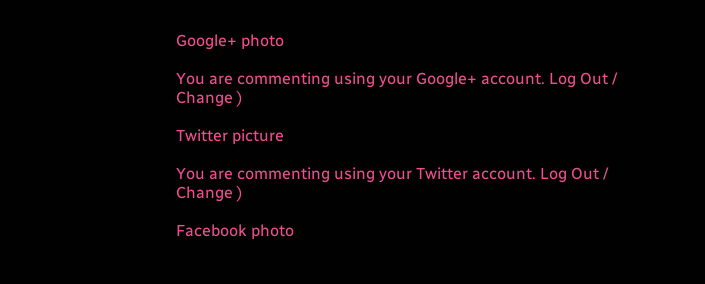Google+ photo

You are commenting using your Google+ account. Log Out /  Change )

Twitter picture

You are commenting using your Twitter account. Log Out /  Change )

Facebook photo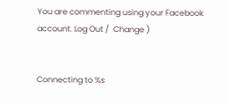You are commenting using your Facebook account. Log Out /  Change )


Connecting to %s